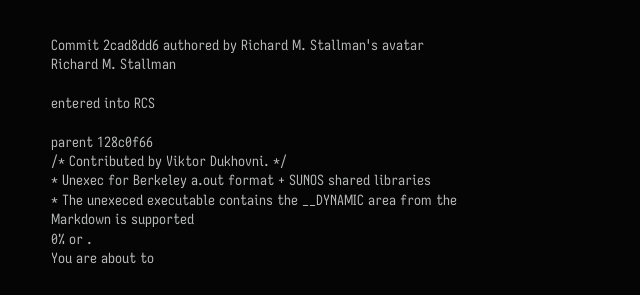Commit 2cad8dd6 authored by Richard M. Stallman's avatar Richard M. Stallman

entered into RCS

parent 128c0f66
/* Contributed by Viktor Dukhovni. */
* Unexec for Berkeley a.out format + SUNOS shared libraries
* The unexeced executable contains the __DYNAMIC area from the
Markdown is supported
0% or .
You are about to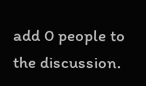add 0 people to the discussion.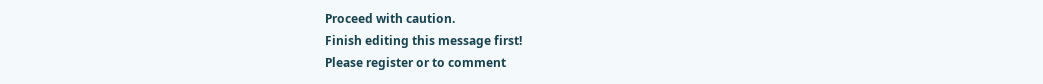Proceed with caution.
Finish editing this message first!
Please register or to comment